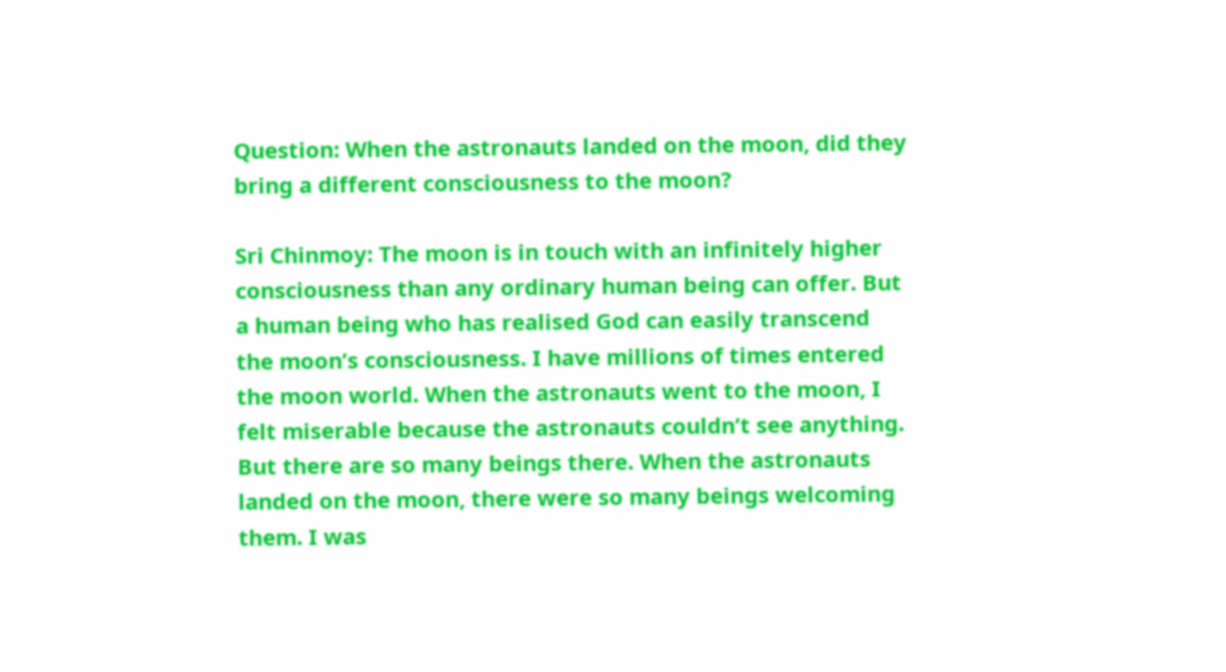Question: When the astronauts landed on the moon, did they bring a different consciousness to the moon?

Sri Chinmoy: The moon is in touch with an infinitely higher consciousness than any ordinary human being can offer. But a human being who has realised God can easily transcend the moon’s consciousness. I have millions of times entered the moon world. When the astronauts went to the moon, I felt miserable because the astronauts couldn’t see anything. But there are so many beings there. When the astronauts landed on the moon, there were so many beings welcoming them. I was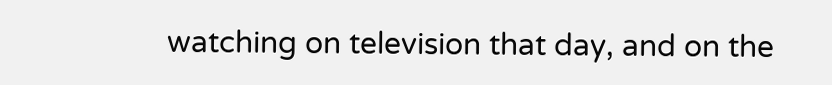watching on television that day, and on the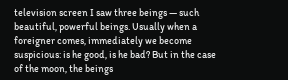television screen I saw three beings — such beautiful, powerful beings. Usually when a foreigner comes, immediately we become suspicious: is he good, is he bad? But in the case of the moon, the beings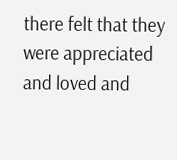there felt that they were appreciated and loved and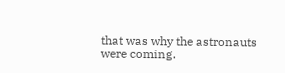that was why the astronauts were coming.